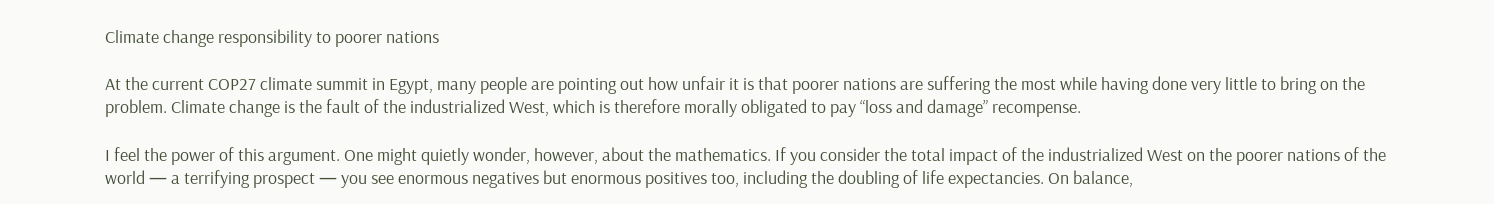Climate change responsibility to poorer nations

At the current COP27 climate summit in Egypt, many people are pointing out how unfair it is that poorer nations are suffering the most while having done very little to bring on the problem. Climate change is the fault of the industrialized West, which is therefore morally obligated to pay “loss and damage” recompense.

I feel the power of this argument. One might quietly wonder, however, about the mathematics. If you consider the total impact of the industrialized West on the poorer nations of the world — a terrifying prospect — you see enormous negatives but enormous positives too, including the doubling of life expectancies. On balance,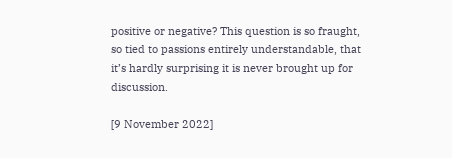positive or negative? This question is so fraught, so tied to passions entirely understandable, that it’s hardly surprising it is never brought up for discussion.

[9 November 2022]